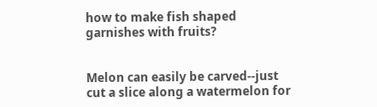how to make fish shaped garnishes with fruits?


Melon can easily be carved--just cut a slice along a watermelon for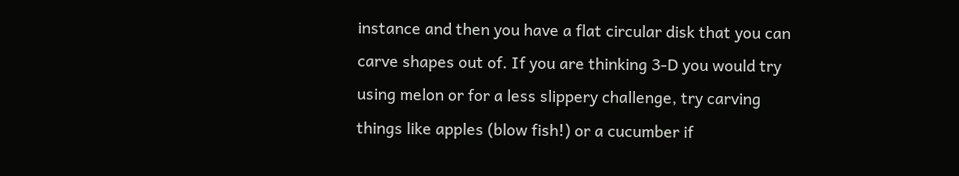instance and then you have a flat circular disk that you can carve shapes out of. If you are thinking 3-D you would try using melon or for a less slippery challenge, try carving things like apples (blow fish!) or a cucumber if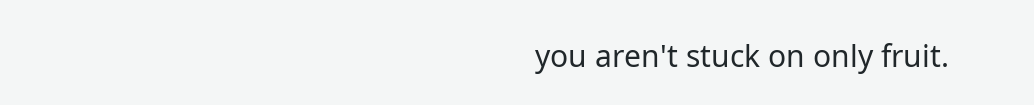you aren't stuck on only fruit.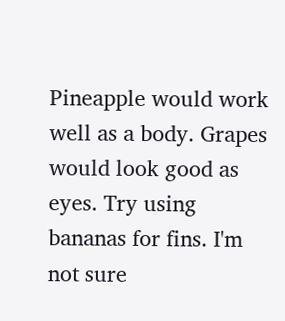Pineapple would work well as a body. Grapes would look good as eyes. Try using bananas for fins. I'm not sure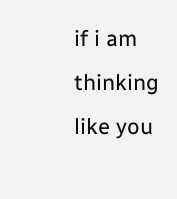if i am thinking like you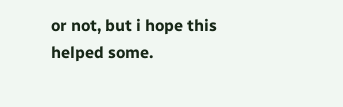or not, but i hope this helped some.